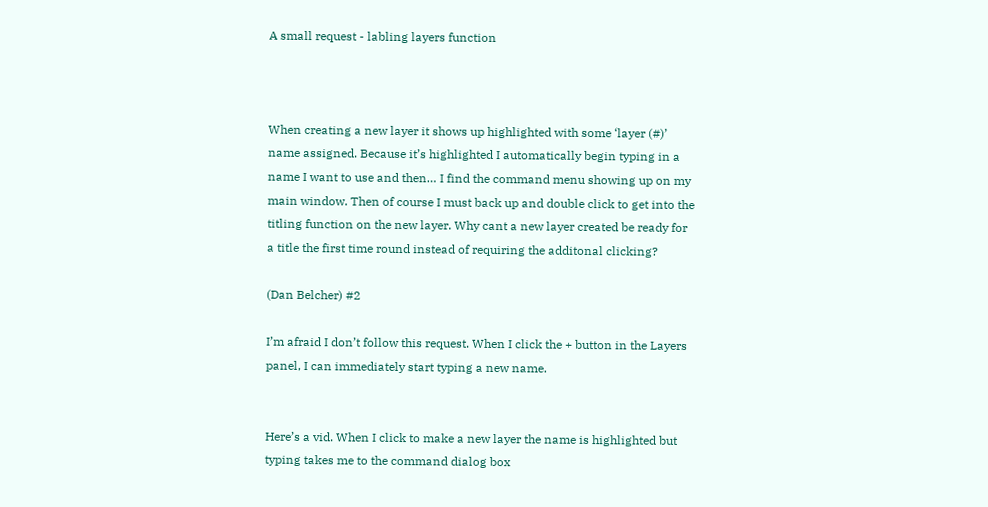A small request - labling layers function



When creating a new layer it shows up highlighted with some ‘layer (#)’ name assigned. Because it’s highlighted I automatically begin typing in a name I want to use and then… I find the command menu showing up on my main window. Then of course I must back up and double click to get into the titling function on the new layer. Why cant a new layer created be ready for a title the first time round instead of requiring the additonal clicking?

(Dan Belcher) #2

I’m afraid I don’t follow this request. When I click the + button in the Layers panel, I can immediately start typing a new name.


Here’s a vid. When I click to make a new layer the name is highlighted but typing takes me to the command dialog box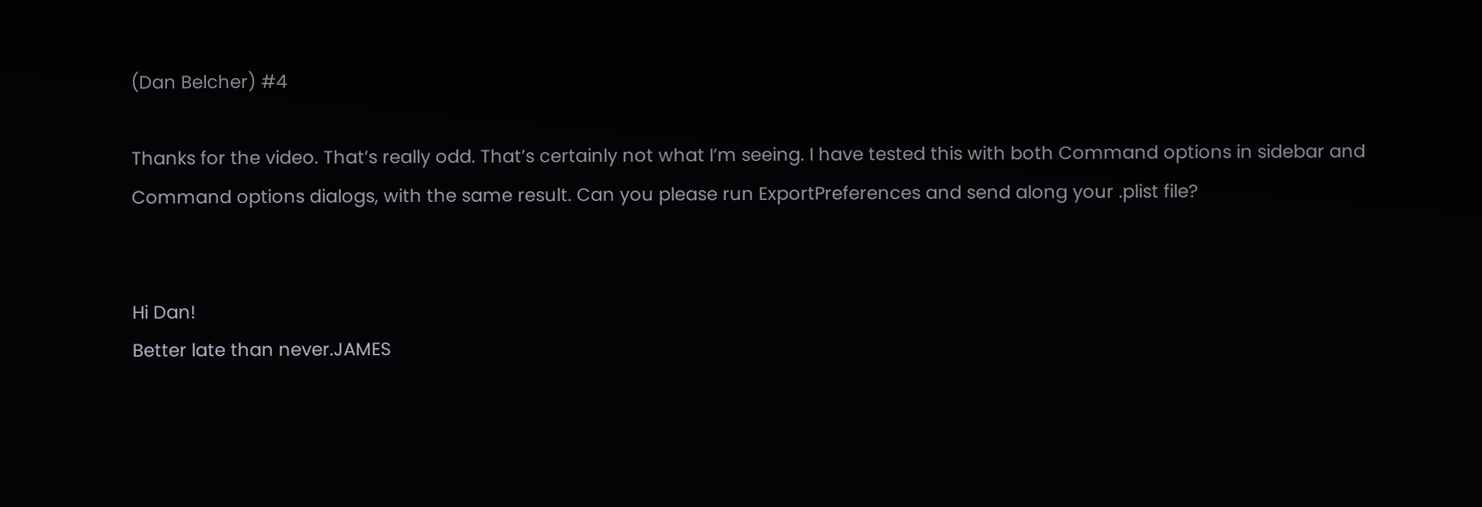(Dan Belcher) #4

Thanks for the video. That’s really odd. That’s certainly not what I’m seeing. I have tested this with both Command options in sidebar and Command options dialogs, with the same result. Can you please run ExportPreferences and send along your .plist file?


Hi Dan!
Better late than never.JAMES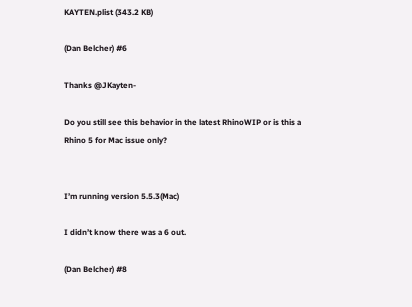KAYTEN.plist (343.2 KB)

(Dan Belcher) #6

Thanks @JKayten-

Do you still see this behavior in the latest RhinoWIP or is this a Rhino 5 for Mac issue only?


I’m running version 5.5.3(Mac)

I didn’t know there was a 6 out.

(Dan Belcher) #8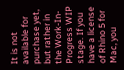It is not available for purchase yet, but rather in the Work-In-Progress WIP stage. If you have a license of Rhino 5 for Mac, you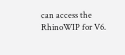can access the RhinoWIP for V6.